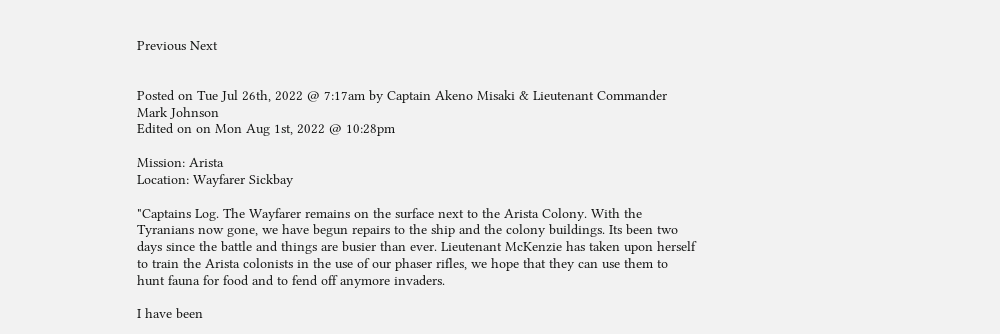Previous Next


Posted on Tue Jul 26th, 2022 @ 7:17am by Captain Akeno Misaki & Lieutenant Commander Mark Johnson
Edited on on Mon Aug 1st, 2022 @ 10:28pm

Mission: Arista
Location: Wayfarer Sickbay

"Captains Log. The Wayfarer remains on the surface next to the Arista Colony. With the Tyranians now gone, we have begun repairs to the ship and the colony buildings. Its been two days since the battle and things are busier than ever. Lieutenant McKenzie has taken upon herself to train the Arista colonists in the use of our phaser rifles, we hope that they can use them to hunt fauna for food and to fend off anymore invaders.

I have been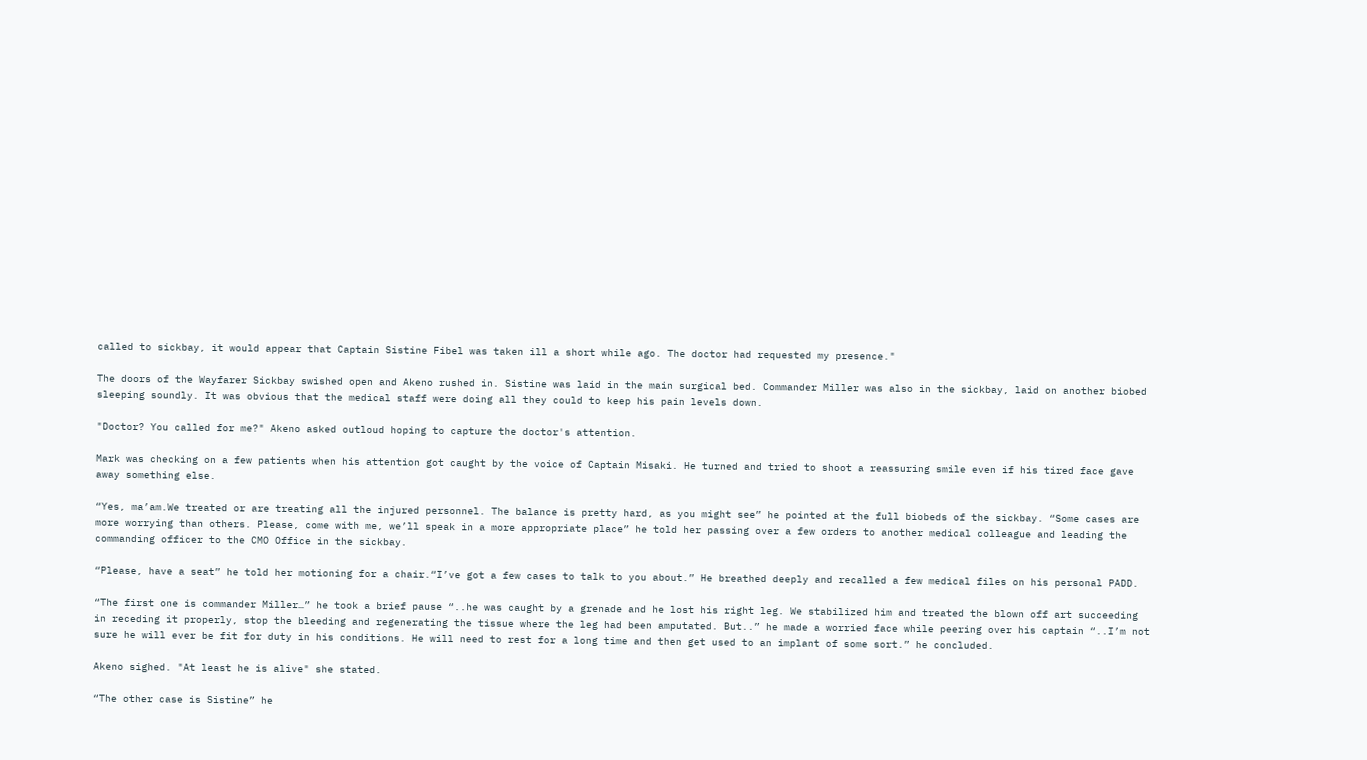called to sickbay, it would appear that Captain Sistine Fibel was taken ill a short while ago. The doctor had requested my presence."

The doors of the Wayfarer Sickbay swished open and Akeno rushed in. Sistine was laid in the main surgical bed. Commander Miller was also in the sickbay, laid on another biobed sleeping soundly. It was obvious that the medical staff were doing all they could to keep his pain levels down.

"Doctor? You called for me?" Akeno asked outloud hoping to capture the doctor's attention.

Mark was checking on a few patients when his attention got caught by the voice of Captain Misaki. He turned and tried to shoot a reassuring smile even if his tired face gave away something else.

“Yes, ma’am.We treated or are treating all the injured personnel. The balance is pretty hard, as you might see” he pointed at the full biobeds of the sickbay. “Some cases are more worrying than others. Please, come with me, we’ll speak in a more appropriate place” he told her passing over a few orders to another medical colleague and leading the commanding officer to the CMO Office in the sickbay.

“Please, have a seat” he told her motioning for a chair.“I’ve got a few cases to talk to you about.” He breathed deeply and recalled a few medical files on his personal PADD.

“The first one is commander Miller…” he took a brief pause “..he was caught by a grenade and he lost his right leg. We stabilized him and treated the blown off art succeeding in receding it properly, stop the bleeding and regenerating the tissue where the leg had been amputated. But..” he made a worried face while peering over his captain “..I’m not sure he will ever be fit for duty in his conditions. He will need to rest for a long time and then get used to an implant of some sort.” he concluded.

Akeno sighed. "At least he is alive" she stated.

“The other case is Sistine” he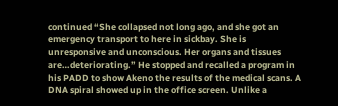continued “She collapsed not long ago, and she got an emergency transport to here in sickbay. She is unresponsive and unconscious. Her organs and tissues are…deteriorating.” He stopped and recalled a program in his PADD to show Akeno the results of the medical scans. A DNA spiral showed up in the office screen. Unlike a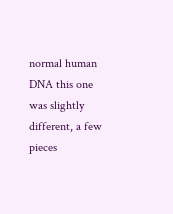normal human DNA this one was slightly different, a few pieces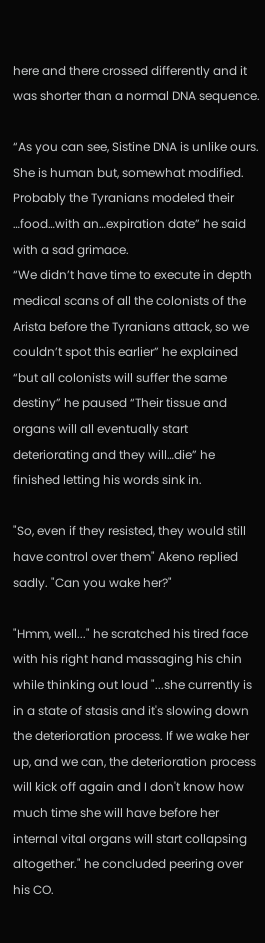here and there crossed differently and it was shorter than a normal DNA sequence.

“As you can see, Sistine DNA is unlike ours. She is human but, somewhat modified. Probably the Tyranians modeled their …food…with an…expiration date” he said with a sad grimace.
“We didn’t have time to execute in depth medical scans of all the colonists of the Arista before the Tyranians attack, so we couldn’t spot this earlier” he explained “but all colonists will suffer the same destiny” he paused “Their tissue and organs will all eventually start deteriorating and they will…die” he finished letting his words sink in.

"So, even if they resisted, they would still have control over them" Akeno replied sadly. "Can you wake her?"

"Hmm, well..." he scratched his tired face with his right hand massaging his chin while thinking out loud "...she currently is in a state of stasis and it's slowing down the deterioration process. If we wake her up, and we can, the deterioration process will kick off again and I don't know how much time she will have before her internal vital organs will start collapsing altogether." he concluded peering over his CO.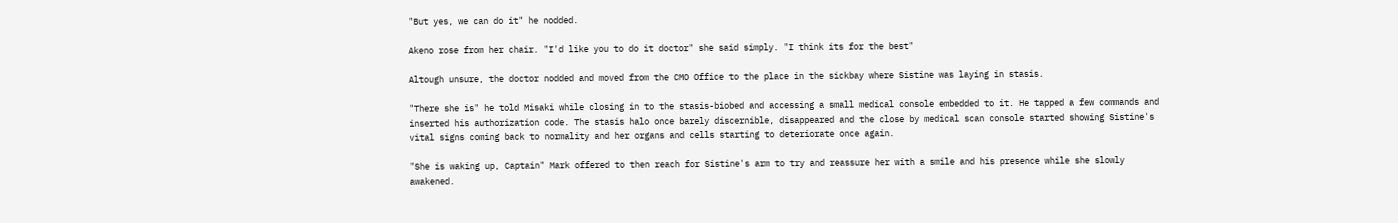"But yes, we can do it" he nodded.

Akeno rose from her chair. "I'd like you to do it doctor" she said simply. "I think its for the best"

Altough unsure, the doctor nodded and moved from the CMO Office to the place in the sickbay where Sistine was laying in stasis.

"There she is" he told Misaki while closing in to the stasis-biobed and accessing a small medical console embedded to it. He tapped a few commands and inserted his authorization code. The stasis halo once barely discernible, disappeared and the close by medical scan console started showing Sistine's vital signs coming back to normality and her organs and cells starting to deteriorate once again.

"She is waking up, Captain" Mark offered to then reach for Sistine's arm to try and reassure her with a smile and his presence while she slowly awakened.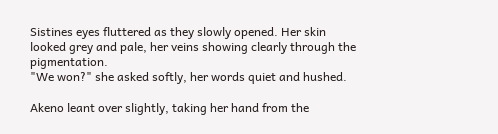Sistines eyes fluttered as they slowly opened. Her skin looked grey and pale, her veins showing clearly through the pigmentation.
"We won?" she asked softly, her words quiet and hushed.

Akeno leant over slightly, taking her hand from the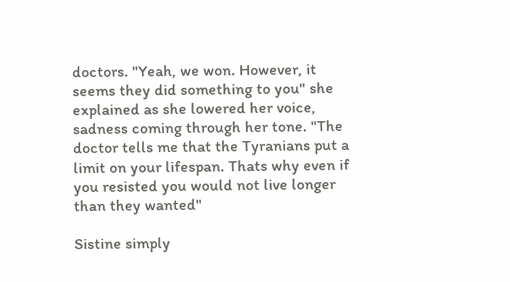doctors. "Yeah, we won. However, it seems they did something to you" she explained as she lowered her voice, sadness coming through her tone. "The doctor tells me that the Tyranians put a limit on your lifespan. Thats why even if you resisted you would not live longer than they wanted"

Sistine simply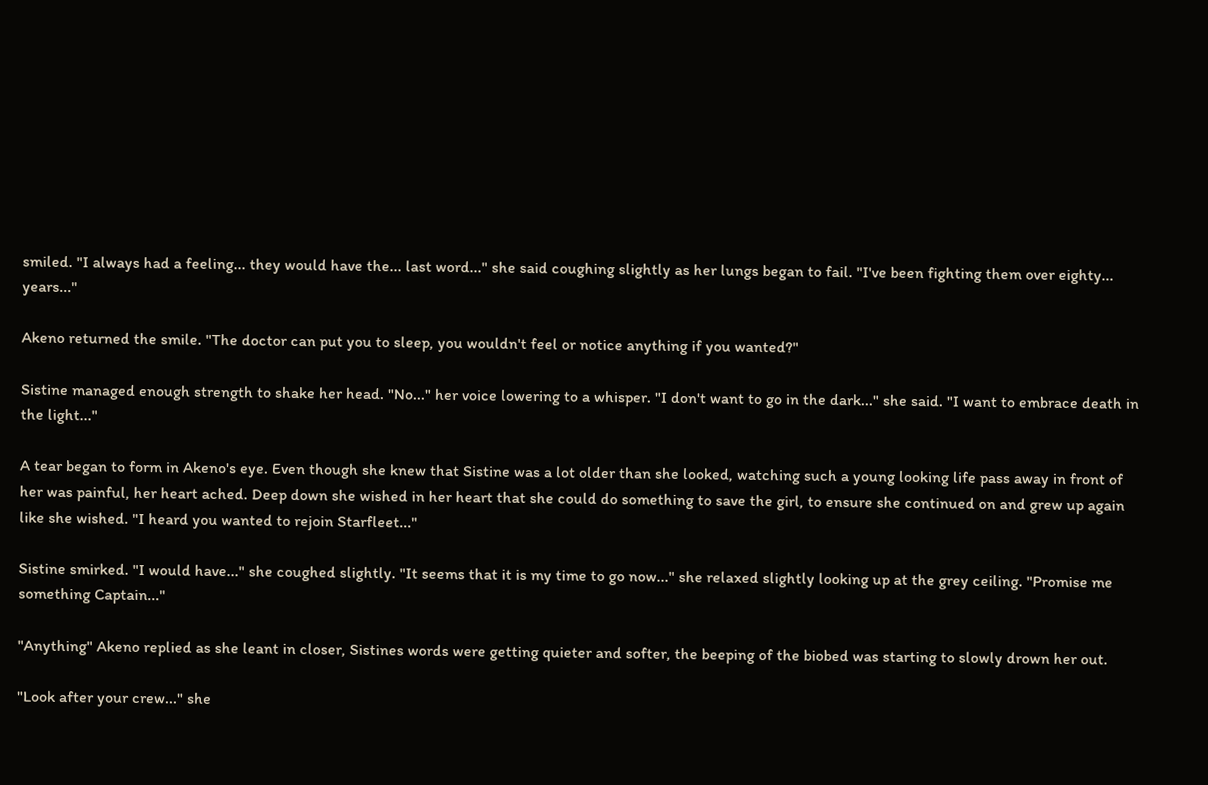smiled. "I always had a feeling... they would have the... last word..." she said coughing slightly as her lungs began to fail. "I've been fighting them over eighty... years..."

Akeno returned the smile. "The doctor can put you to sleep, you wouldn't feel or notice anything if you wanted?"

Sistine managed enough strength to shake her head. "No..." her voice lowering to a whisper. "I don't want to go in the dark..." she said. "I want to embrace death in the light..."

A tear began to form in Akeno's eye. Even though she knew that Sistine was a lot older than she looked, watching such a young looking life pass away in front of her was painful, her heart ached. Deep down she wished in her heart that she could do something to save the girl, to ensure she continued on and grew up again like she wished. "I heard you wanted to rejoin Starfleet..."

Sistine smirked. "I would have..." she coughed slightly. "It seems that it is my time to go now..." she relaxed slightly looking up at the grey ceiling. "Promise me something Captain..."

"Anything" Akeno replied as she leant in closer, Sistines words were getting quieter and softer, the beeping of the biobed was starting to slowly drown her out.

"Look after your crew..." she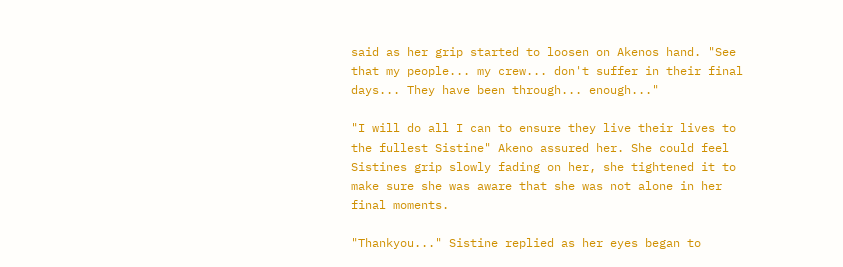said as her grip started to loosen on Akenos hand. "See that my people... my crew... don't suffer in their final days... They have been through... enough..."

"I will do all I can to ensure they live their lives to the fullest Sistine" Akeno assured her. She could feel Sistines grip slowly fading on her, she tightened it to make sure she was aware that she was not alone in her final moments.

"Thankyou..." Sistine replied as her eyes began to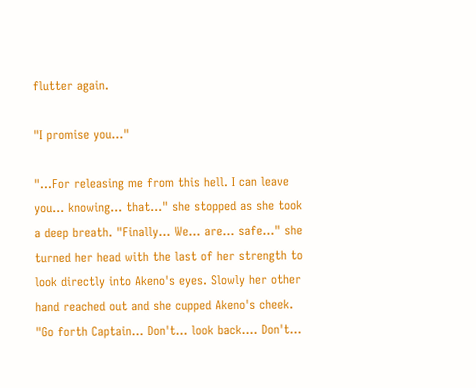flutter again.

"I promise you..."

"...For releasing me from this hell. I can leave you... knowing... that..." she stopped as she took a deep breath. "Finally... We... are... safe..." she turned her head with the last of her strength to look directly into Akeno's eyes. Slowly her other hand reached out and she cupped Akeno's cheek. "Go forth Captain... Don't... look back.... Don't...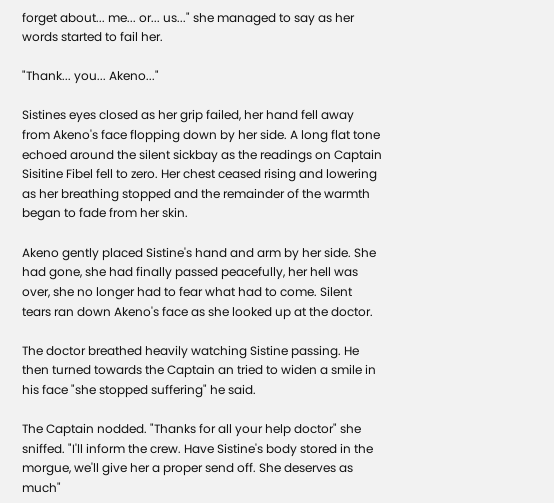forget about... me... or... us..." she managed to say as her words started to fail her.

"Thank... you... Akeno..."

Sistines eyes closed as her grip failed, her hand fell away from Akeno's face flopping down by her side. A long flat tone echoed around the silent sickbay as the readings on Captain Sisitine Fibel fell to zero. Her chest ceased rising and lowering as her breathing stopped and the remainder of the warmth began to fade from her skin.

Akeno gently placed Sistine's hand and arm by her side. She had gone, she had finally passed peacefully, her hell was over, she no longer had to fear what had to come. Silent tears ran down Akeno's face as she looked up at the doctor.

The doctor breathed heavily watching Sistine passing. He then turned towards the Captain an tried to widen a smile in his face "she stopped suffering" he said.

The Captain nodded. "Thanks for all your help doctor" she sniffed. "I'll inform the crew. Have Sistine's body stored in the morgue, we'll give her a proper send off. She deserves as much"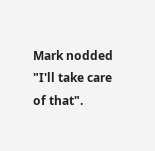Mark nodded "I'll take care of that".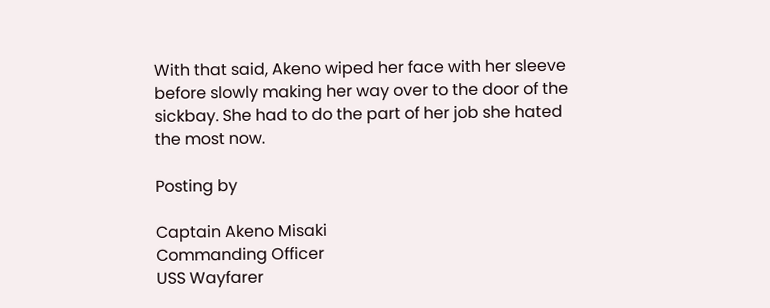With that said, Akeno wiped her face with her sleeve before slowly making her way over to the door of the sickbay. She had to do the part of her job she hated the most now.

Posting by

Captain Akeno Misaki
Commanding Officer
USS Wayfarer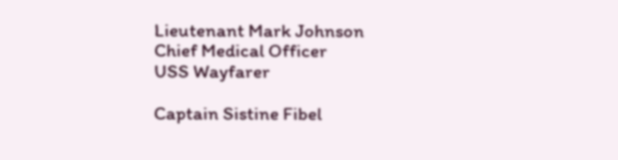Lieutenant Mark Johnson
Chief Medical Officer
USS Wayfarer

Captain Sistine Fibel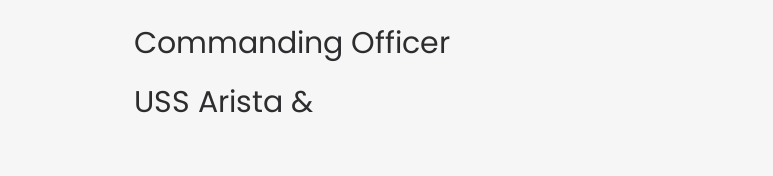Commanding Officer
USS Arista &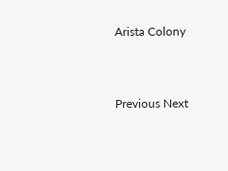Arista Colony


Previous Next